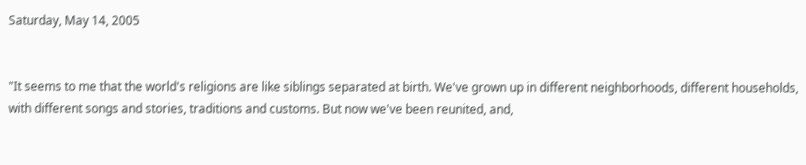Saturday, May 14, 2005


"It seems to me that the world's religions are like siblings separated at birth. We've grown up in different neighborhoods, different households, with different songs and stories, traditions and customs. But now we've been reunited, and,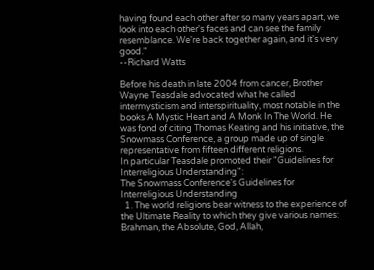having found each other after so many years apart, we look into each other's faces and can see the family resemblance. We're back together again, and it's very good."
--Richard Watts

Before his death in late 2004 from cancer, Brother Wayne Teasdale advocated what he called intermysticism and interspirituality, most notable in the books A Mystic Heart and A Monk In The World. He was fond of citing Thomas Keating and his initiative, the Snowmass Conference, a group made up of single representative from fifteen different religions.
In particular Teasdale promoted their "Guidelines for Interreligious Understanding":
The Snowmass Conference's Guidelines for Interreligious Understanding
  1. The world religions bear witness to the experience of the Ultimate Reality to which they give various names: Brahman, the Absolute, God, Allah,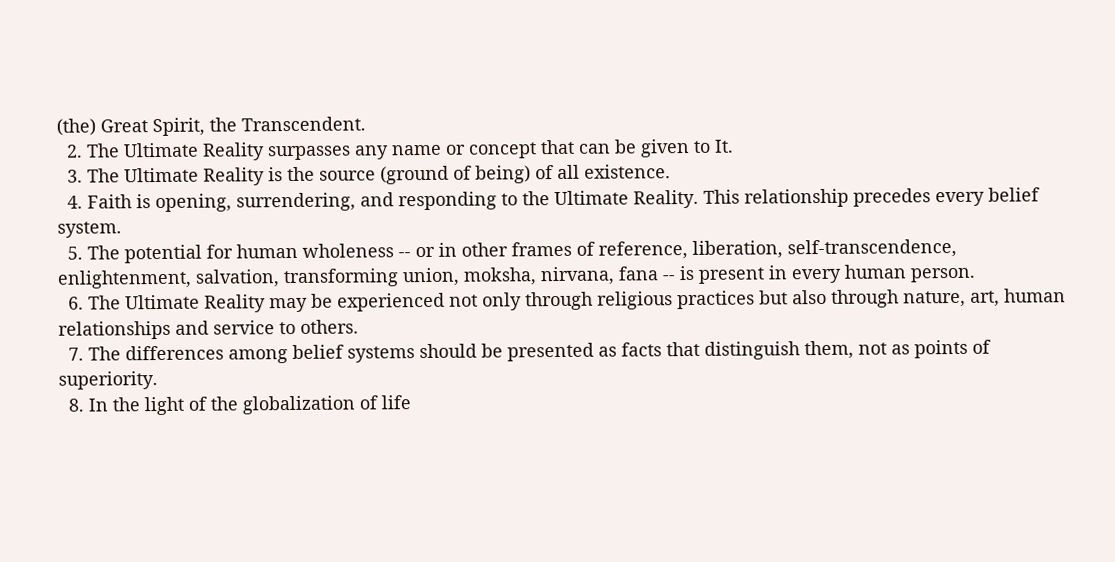(the) Great Spirit, the Transcendent.
  2. The Ultimate Reality surpasses any name or concept that can be given to It.
  3. The Ultimate Reality is the source (ground of being) of all existence.
  4. Faith is opening, surrendering, and responding to the Ultimate Reality. This relationship precedes every belief system.
  5. The potential for human wholeness -- or in other frames of reference, liberation, self-transcendence, enlightenment, salvation, transforming union, moksha, nirvana, fana -- is present in every human person.
  6. The Ultimate Reality may be experienced not only through religious practices but also through nature, art, human relationships and service to others.
  7. The differences among belief systems should be presented as facts that distinguish them, not as points of superiority.
  8. In the light of the globalization of life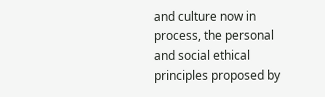and culture now in process, the personal and social ethical principles proposed by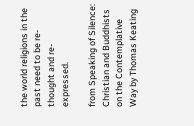the world religions in the past need to be re-thought and re-expressed.

from Speaking of Silence: Christian and Buddhists on the Contemplative Way by Thomas Keating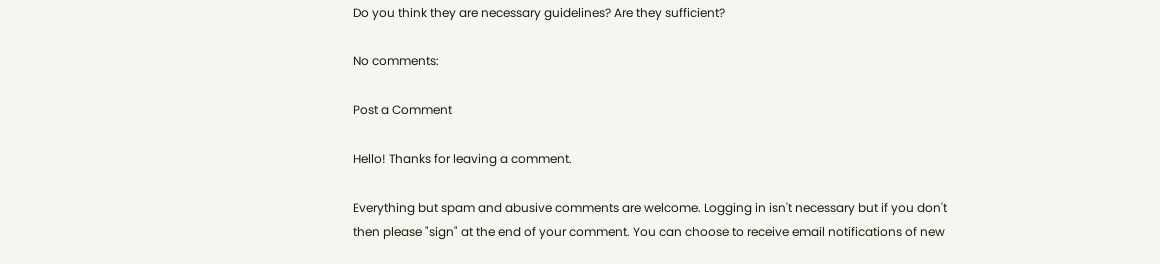Do you think they are necessary guidelines? Are they sufficient?

No comments:

Post a Comment

Hello! Thanks for leaving a comment.

Everything but spam and abusive comments are welcome. Logging in isn't necessary but if you don't then please "sign" at the end of your comment. You can choose to receive email notifications of new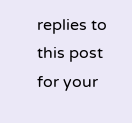replies to this post for your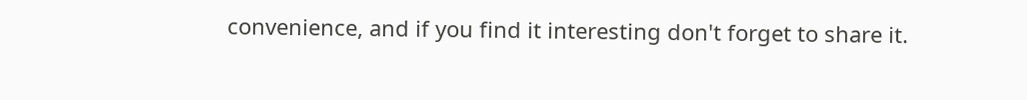convenience, and if you find it interesting don't forget to share it.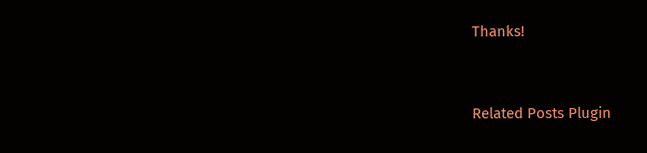Thanks!


Related Posts Plugin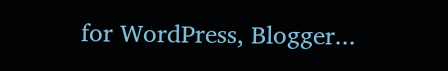for WordPress, Blogger...